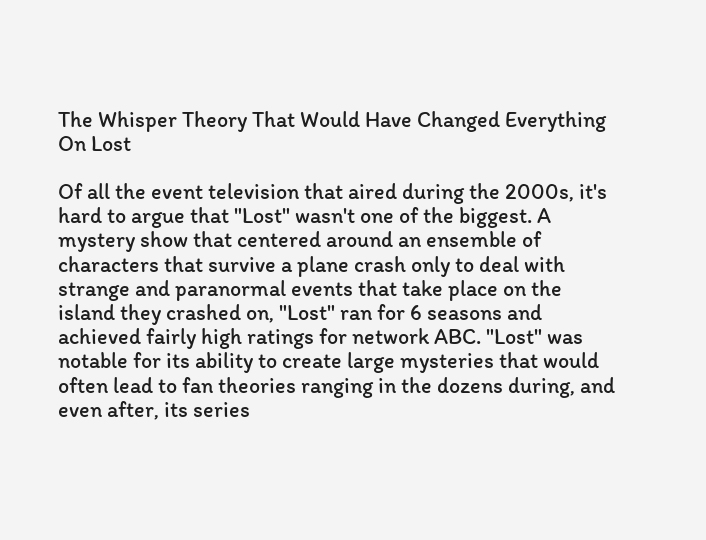The Whisper Theory That Would Have Changed Everything On Lost

Of all the event television that aired during the 2000s, it's hard to argue that "Lost" wasn't one of the biggest. A mystery show that centered around an ensemble of characters that survive a plane crash only to deal with strange and paranormal events that take place on the island they crashed on, "Lost" ran for 6 seasons and achieved fairly high ratings for network ABC. "Lost" was notable for its ability to create large mysteries that would often lead to fan theories ranging in the dozens during, and even after, its series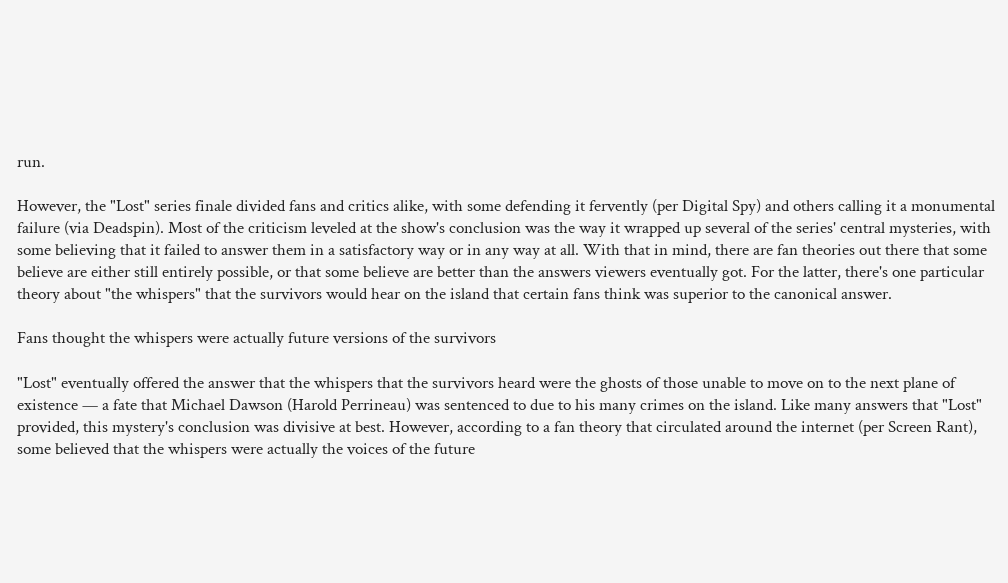run.

However, the "Lost" series finale divided fans and critics alike, with some defending it fervently (per Digital Spy) and others calling it a monumental failure (via Deadspin). Most of the criticism leveled at the show's conclusion was the way it wrapped up several of the series' central mysteries, with some believing that it failed to answer them in a satisfactory way or in any way at all. With that in mind, there are fan theories out there that some believe are either still entirely possible, or that some believe are better than the answers viewers eventually got. For the latter, there's one particular theory about "the whispers" that the survivors would hear on the island that certain fans think was superior to the canonical answer.

Fans thought the whispers were actually future versions of the survivors

"Lost" eventually offered the answer that the whispers that the survivors heard were the ghosts of those unable to move on to the next plane of existence — a fate that Michael Dawson (Harold Perrineau) was sentenced to due to his many crimes on the island. Like many answers that "Lost" provided, this mystery's conclusion was divisive at best. However, according to a fan theory that circulated around the internet (per Screen Rant), some believed that the whispers were actually the voices of the future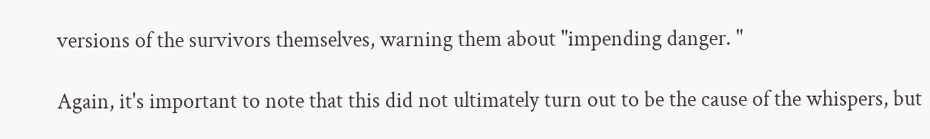versions of the survivors themselves, warning them about "impending danger. "

Again, it's important to note that this did not ultimately turn out to be the cause of the whispers, but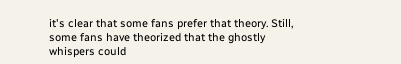it's clear that some fans prefer that theory. Still, some fans have theorized that the ghostly whispers could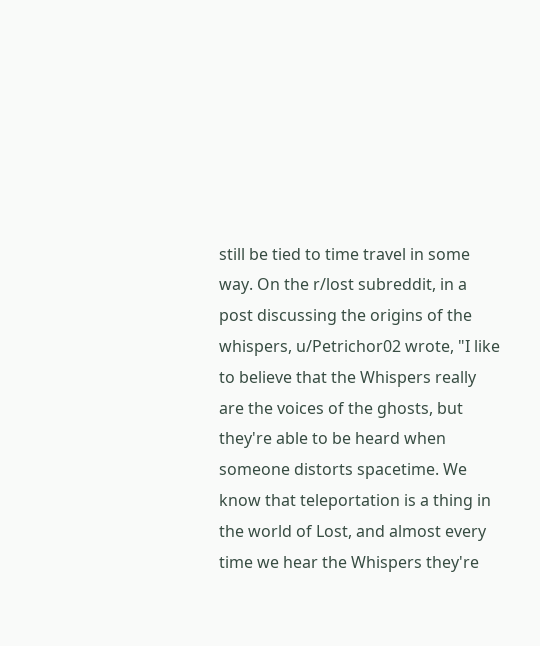still be tied to time travel in some way. On the r/lost subreddit, in a post discussing the origins of the whispers, u/Petrichor02 wrote, "I like to believe that the Whispers really are the voices of the ghosts, but they're able to be heard when someone distorts spacetime. We know that teleportation is a thing in the world of Lost, and almost every time we hear the Whispers they're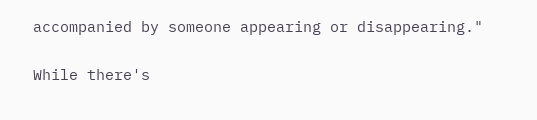accompanied by someone appearing or disappearing."

While there's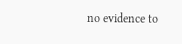no evidence to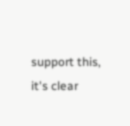support this, it's clear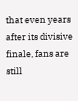that even years after its divisive finale, fans are still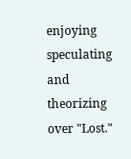enjoying speculating and theorizing over "Lost."